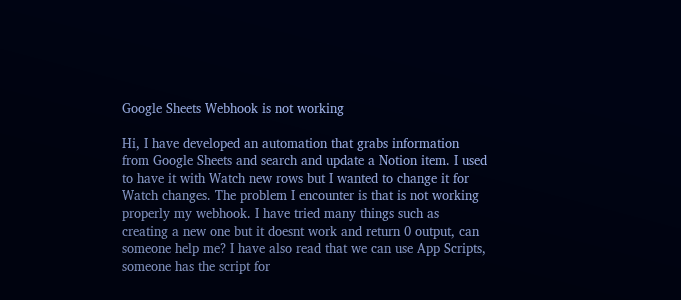Google Sheets Webhook is not working

Hi, I have developed an automation that grabs information from Google Sheets and search and update a Notion item. I used to have it with Watch new rows but I wanted to change it for Watch changes. The problem I encounter is that is not working properly my webhook. I have tried many things such as creating a new one but it doesnt work and return 0 output, can someone help me? I have also read that we can use App Scripts, someone has the script for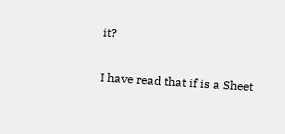it?

I have read that if is a Sheet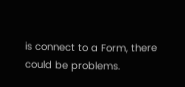is connect to a Form, there could be problems.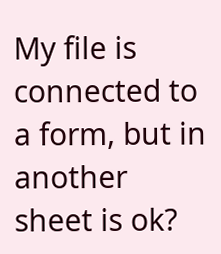My file is connected to a form, but in another sheet is ok?